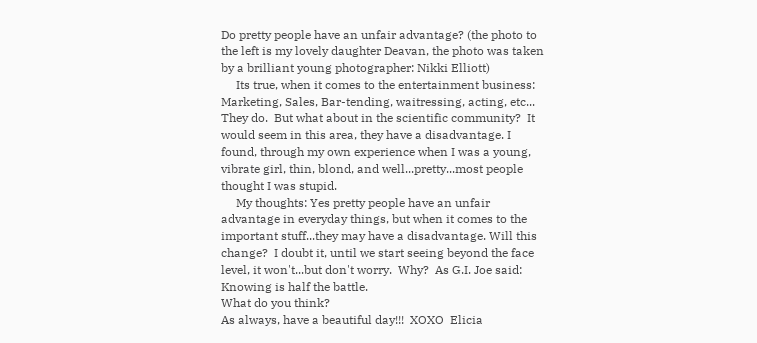Do pretty people have an unfair advantage? (the photo to the left is my lovely daughter Deavan, the photo was taken by a brilliant young photographer: Nikki Elliott)
     Its true, when it comes to the entertainment business: Marketing, Sales, Bar-tending, waitressing, acting, etc... They do.  But what about in the scientific community?  It would seem in this area, they have a disadvantage. I found, through my own experience when I was a young, vibrate girl, thin, blond, and well...pretty...most people thought I was stupid.
     My thoughts: Yes pretty people have an unfair advantage in everyday things, but when it comes to the important stuff...they may have a disadvantage. Will this change?  I doubt it, until we start seeing beyond the face level, it won't...but don't worry.  Why?  As G.I. Joe said:  Knowing is half the battle.
What do you think?
As always, have a beautiful day!!!  XOXO  Elicia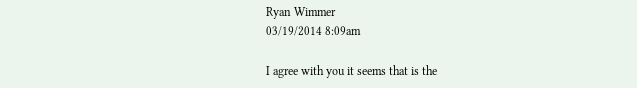Ryan Wimmer
03/19/2014 8:09am

I agree with you it seems that is the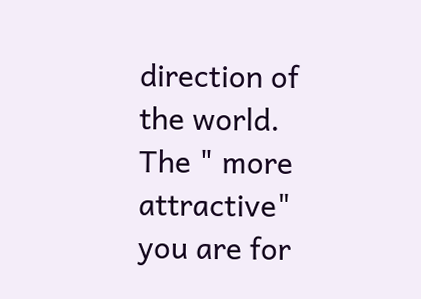direction of the world. The " more attractive" you are for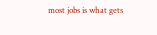most jobs is what gets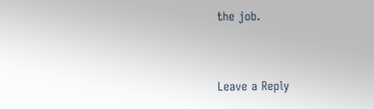the job.


Leave a Reply